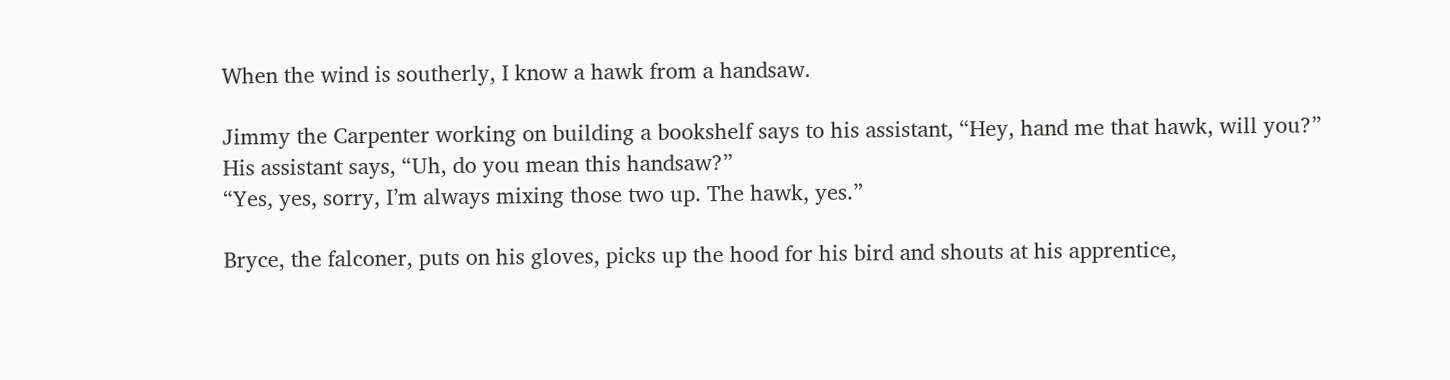When the wind is southerly, I know a hawk from a handsaw.

Jimmy the Carpenter working on building a bookshelf says to his assistant, “Hey, hand me that hawk, will you?”
His assistant says, “Uh, do you mean this handsaw?”
“Yes, yes, sorry, I’m always mixing those two up. The hawk, yes.”

Bryce, the falconer, puts on his gloves, picks up the hood for his bird and shouts at his apprentice,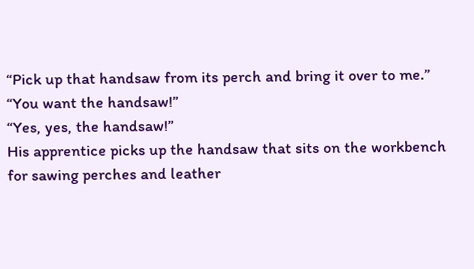“Pick up that handsaw from its perch and bring it over to me.”
“You want the handsaw!”
“Yes, yes, the handsaw!”
His apprentice picks up the handsaw that sits on the workbench for sawing perches and leather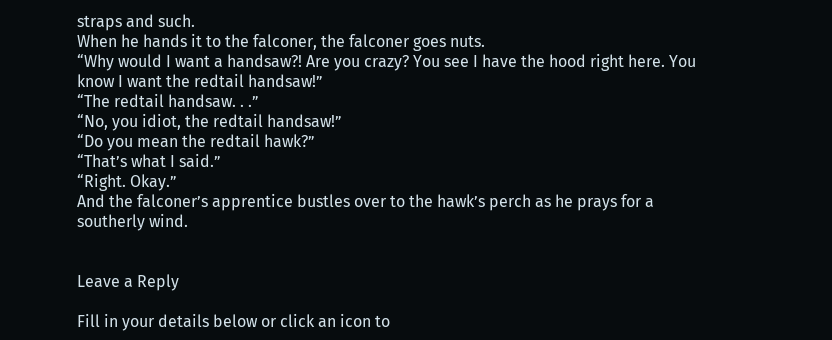straps and such.
When he hands it to the falconer, the falconer goes nuts.
“Why would I want a handsaw?! Are you crazy? You see I have the hood right here. You know I want the redtail handsaw!”
“The redtail handsaw. . .”
“No, you idiot, the redtail handsaw!”
“Do you mean the redtail hawk?”
“That’s what I said.”
“Right. Okay.”
And the falconer’s apprentice bustles over to the hawk’s perch as he prays for a southerly wind.


Leave a Reply

Fill in your details below or click an icon to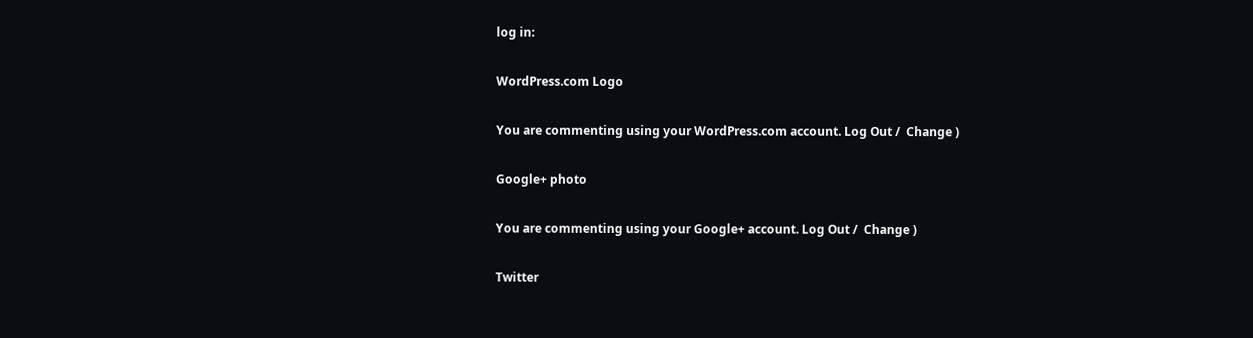log in:

WordPress.com Logo

You are commenting using your WordPress.com account. Log Out /  Change )

Google+ photo

You are commenting using your Google+ account. Log Out /  Change )

Twitter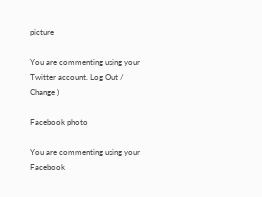picture

You are commenting using your Twitter account. Log Out /  Change )

Facebook photo

You are commenting using your Facebook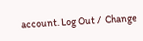account. Log Out /  Change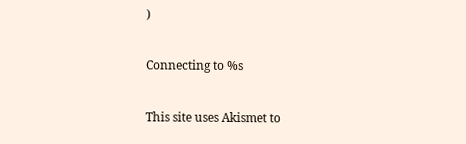)

Connecting to %s

This site uses Akismet to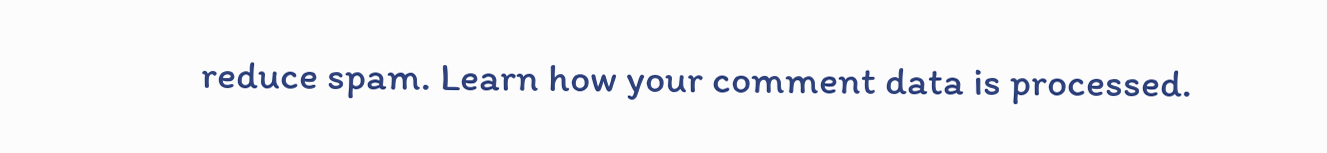reduce spam. Learn how your comment data is processed.